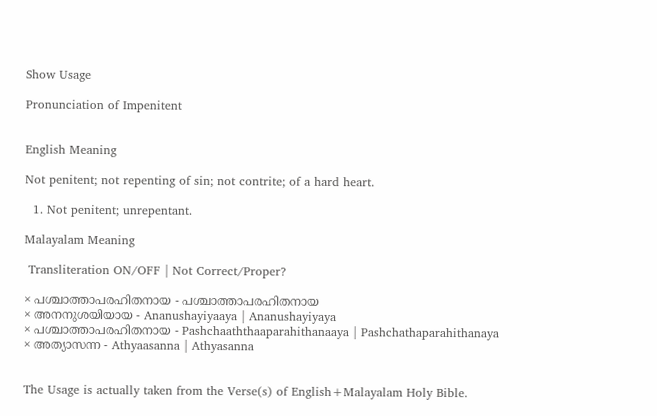Show Usage

Pronunciation of Impenitent


English Meaning

Not penitent; not repenting of sin; not contrite; of a hard heart.

  1. Not penitent; unrepentant.

Malayalam Meaning

 Transliteration ON/OFF | Not Correct/Proper?

× പശ്ചാത്താപരഹിതനായ - പശ്ചാത്താപരഹിതനായ
× അനനുശയിയായ - Ananushayiyaaya | Ananushayiyaya
× പശ്ചാത്താപരഹിതനായ - Pashchaaththaaparahithanaaya | Pashchathaparahithanaya
× അത്യാസന്ന - Athyaasanna | Athyasanna


The Usage is actually taken from the Verse(s) of English+Malayalam Holy Bible.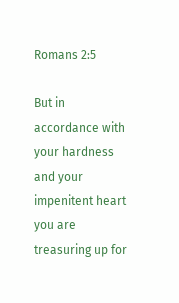Romans 2:5

But in accordance with your hardness and your impenitent heart you are treasuring up for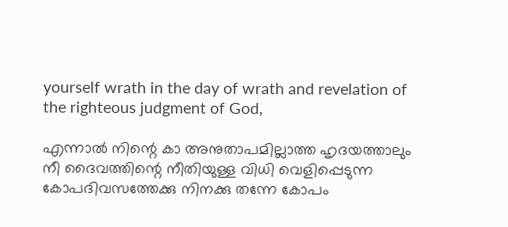yourself wrath in the day of wrath and revelation of the righteous judgment of God,

എന്നാൽ നിന്റെ കാ അനുതാപമില്ലാത്ത ഹൃദയത്താലും നീ ദൈവത്തിന്റെ നീതിയുള്ള വിധി വെളിപ്പെടുന്ന കോപദിവസത്തേക്കു നിനക്കു തന്നേ കോപം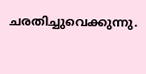ചരതിച്ചുവെക്കുന്നു.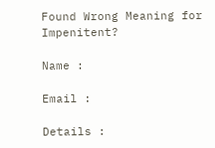Found Wrong Meaning for Impenitent?

Name :

Email :

Details :